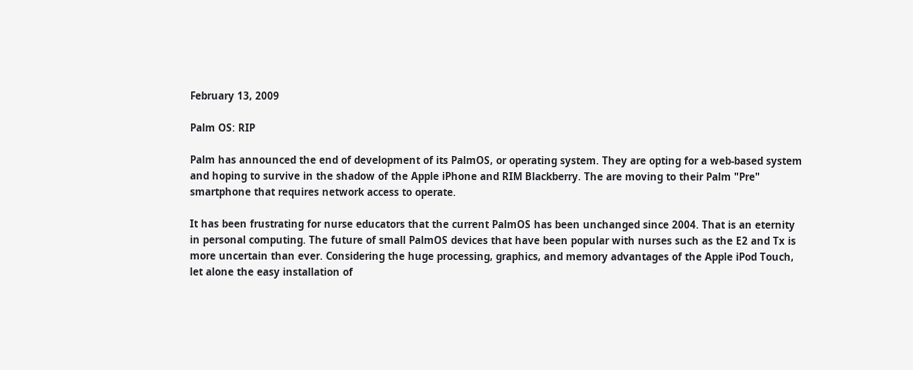February 13, 2009

Palm OS: RIP

Palm has announced the end of development of its PalmOS, or operating system. They are opting for a web-based system and hoping to survive in the shadow of the Apple iPhone and RIM Blackberry. The are moving to their Palm "Pre" smartphone that requires network access to operate.

It has been frustrating for nurse educators that the current PalmOS has been unchanged since 2004. That is an eternity in personal computing. The future of small PalmOS devices that have been popular with nurses such as the E2 and Tx is more uncertain than ever. Considering the huge processing, graphics, and memory advantages of the Apple iPod Touch, let alone the easy installation of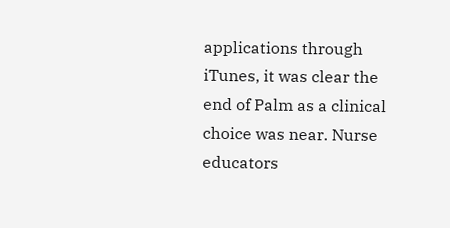applications through iTunes, it was clear the end of Palm as a clinical choice was near. Nurse educators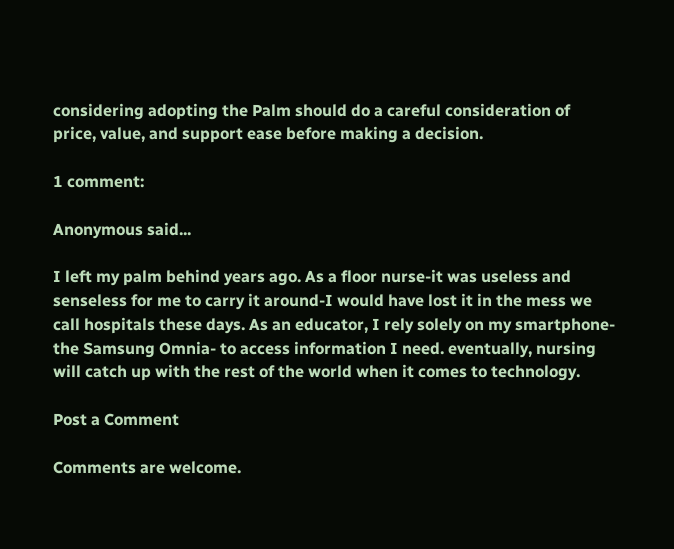considering adopting the Palm should do a careful consideration of price, value, and support ease before making a decision.

1 comment:

Anonymous said...

I left my palm behind years ago. As a floor nurse-it was useless and senseless for me to carry it around-I would have lost it in the mess we call hospitals these days. As an educator, I rely solely on my smartphone-the Samsung Omnia- to access information I need. eventually, nursing will catch up with the rest of the world when it comes to technology.

Post a Comment

Comments are welcome.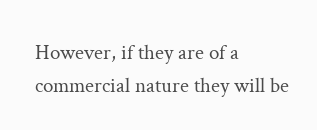However, if they are of a commercial nature they will be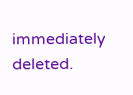immediately deleted.